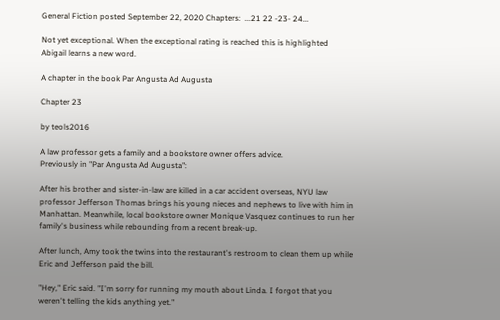General Fiction posted September 22, 2020 Chapters:  ...21 22 -23- 24...

Not yet exceptional. When the exceptional rating is reached this is highlighted
Abigail learns a new word.

A chapter in the book Par Angusta Ad Augusta

Chapter 23

by teols2016

A law professor gets a family and a bookstore owner offers advice.
Previously in "Par Angusta Ad Augusta":

After his brother and sister-in-law are killed in a car accident overseas, NYU law professor Jefferson Thomas brings his young nieces and nephews to live with him in Manhattan. Meanwhile, local bookstore owner Monique Vasquez continues to run her family's business while rebounding from a recent break-up.

After lunch, Amy took the twins into the restaurant's restroom to clean them up while Eric and Jefferson paid the bill.

"Hey," Eric said. "I'm sorry for running my mouth about Linda. I forgot that you weren't telling the kids anything yet."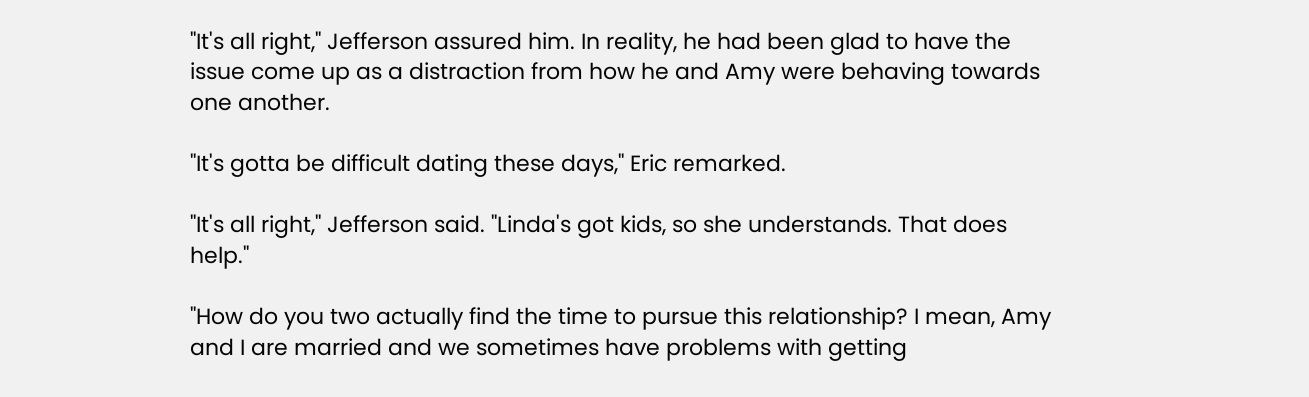"It's all right," Jefferson assured him. In reality, he had been glad to have the issue come up as a distraction from how he and Amy were behaving towards one another.

"It's gotta be difficult dating these days," Eric remarked.

"It's all right," Jefferson said. "Linda's got kids, so she understands. That does help."

"How do you two actually find the time to pursue this relationship? I mean, Amy and I are married and we sometimes have problems with getting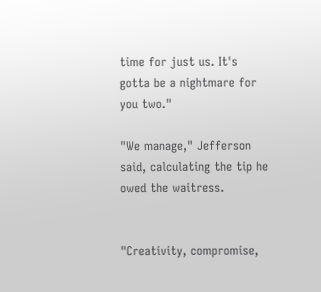time for just us. It's gotta be a nightmare for you two."

"We manage," Jefferson said, calculating the tip he owed the waitress.


"Creativity, compromise,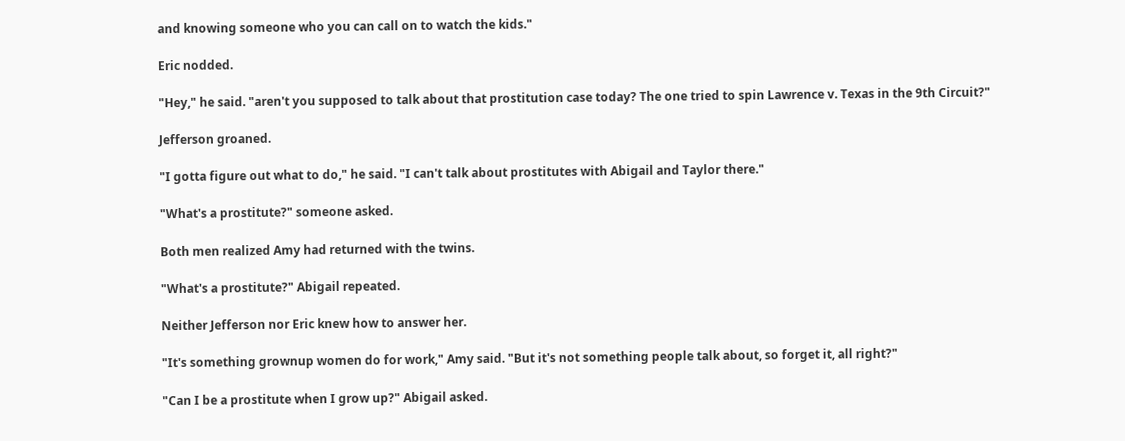and knowing someone who you can call on to watch the kids."

Eric nodded.

"Hey," he said. "aren't you supposed to talk about that prostitution case today? The one tried to spin Lawrence v. Texas in the 9th Circuit?"

Jefferson groaned.

"I gotta figure out what to do," he said. "I can't talk about prostitutes with Abigail and Taylor there."

"What's a prostitute?" someone asked.

Both men realized Amy had returned with the twins.

"What's a prostitute?" Abigail repeated.

Neither Jefferson nor Eric knew how to answer her.

"It's something grownup women do for work," Amy said. "But it's not something people talk about, so forget it, all right?"

"Can I be a prostitute when I grow up?" Abigail asked.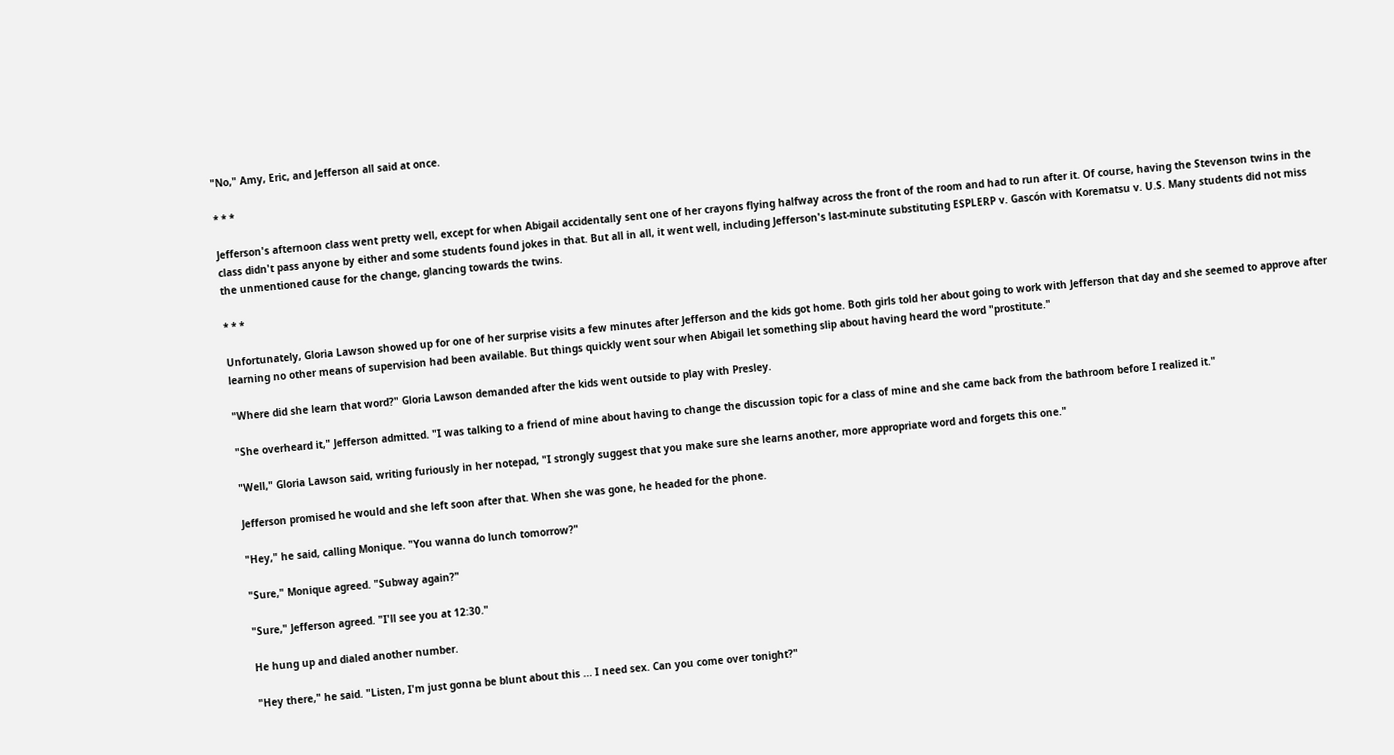"No," Amy, Eric, and Jefferson all said at once.

* * *

Jefferson's afternoon class went pretty well, except for when Abigail accidentally sent one of her crayons flying halfway across the front of the room and had to run after it. Of course, having the Stevenson twins in the class didn't pass anyone by either and some students found jokes in that. But all in all, it went well, including Jefferson's last-minute substituting ESPLERP v. Gascón with Korematsu v. U.S. Many students did not miss the unmentioned cause for the change, glancing towards the twins.

* * *

Unfortunately, Gloria Lawson showed up for one of her surprise visits a few minutes after Jefferson and the kids got home. Both girls told her about going to work with Jefferson that day and she seemed to approve after learning no other means of supervision had been available. But things quickly went sour when Abigail let something slip about having heard the word "prostitute."

"Where did she learn that word?" Gloria Lawson demanded after the kids went outside to play with Presley.

"She overheard it," Jefferson admitted. "I was talking to a friend of mine about having to change the discussion topic for a class of mine and she came back from the bathroom before I realized it."

"Well," Gloria Lawson said, writing furiously in her notepad, "I strongly suggest that you make sure she learns another, more appropriate word and forgets this one."

Jefferson promised he would and she left soon after that. When she was gone, he headed for the phone.

"Hey," he said, calling Monique. "You wanna do lunch tomorrow?"

"Sure," Monique agreed. "Subway again?"

"Sure," Jefferson agreed. "I'll see you at 12:30."

He hung up and dialed another number.

"Hey there," he said. "Listen, I'm just gonna be blunt about this ... I need sex. Can you come over tonight?"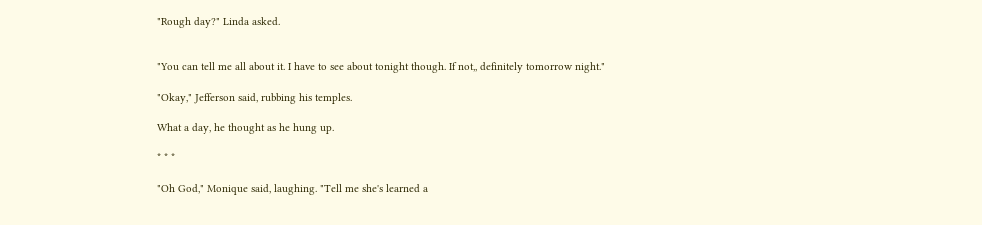"Rough day?" Linda asked.


"You can tell me all about it. I have to see about tonight though. If not,, definitely tomorrow night."

"Okay," Jefferson said, rubbing his temples.

What a day, he thought as he hung up.

* * *

"Oh God," Monique said, laughing. "Tell me she's learned a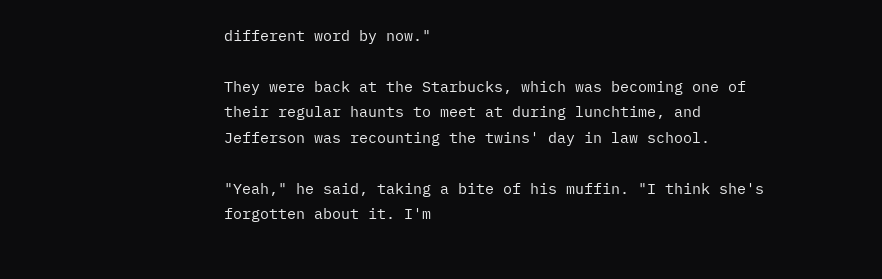different word by now."

They were back at the Starbucks, which was becoming one of their regular haunts to meet at during lunchtime, and Jefferson was recounting the twins' day in law school.

"Yeah," he said, taking a bite of his muffin. "I think she's forgotten about it. I'm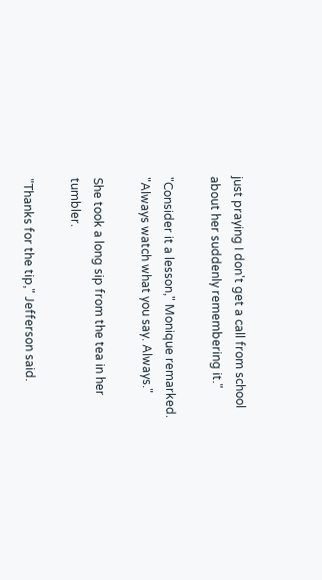just praying I don't get a call from school about her suddenly remembering it."

"Consider it a lesson," Monique remarked. "Always watch what you say. Always."

She took a long sip from the tea in her tumbler.

"Thanks for the tip," Jefferson said.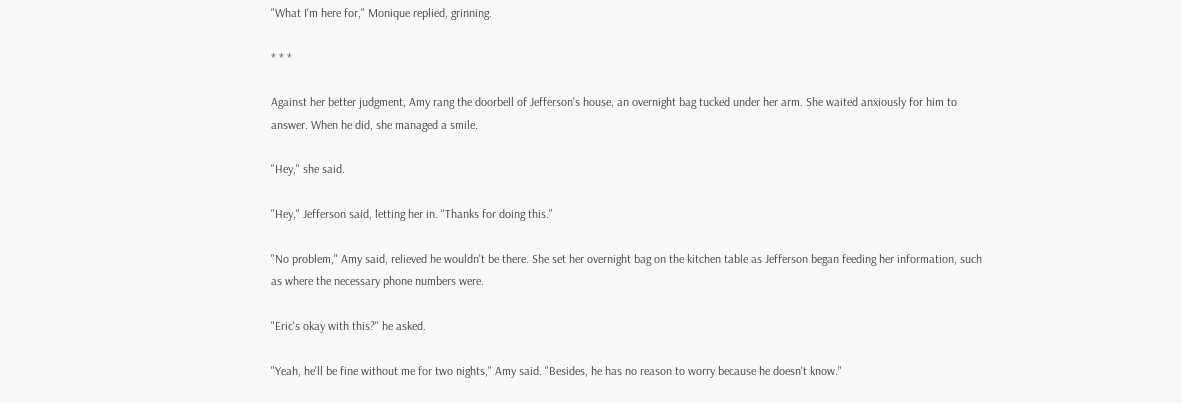"What I'm here for," Monique replied, grinning.

* * *

Against her better judgment, Amy rang the doorbell of Jefferson's house, an overnight bag tucked under her arm. She waited anxiously for him to answer. When he did, she managed a smile.

"Hey," she said.

"Hey," Jefferson said, letting her in. "Thanks for doing this."

"No problem," Amy said, relieved he wouldn't be there. She set her overnight bag on the kitchen table as Jefferson began feeding her information, such as where the necessary phone numbers were.

"Eric's okay with this?" he asked.

"Yeah, he'll be fine without me for two nights," Amy said. "Besides, he has no reason to worry because he doesn't know."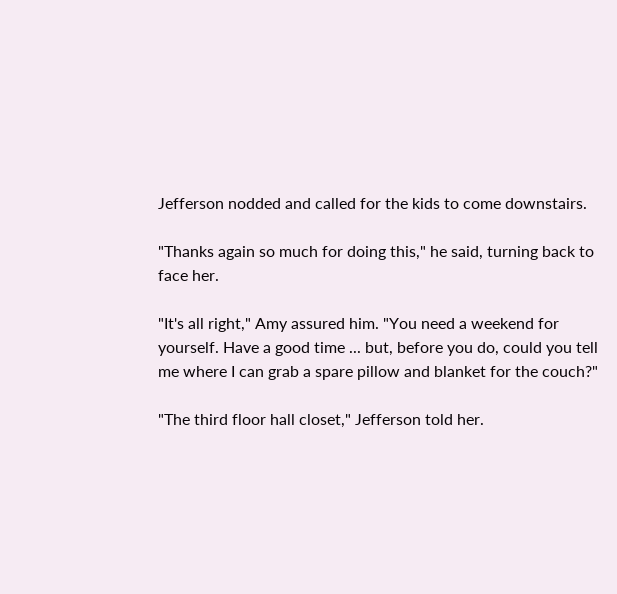Jefferson nodded and called for the kids to come downstairs.

"Thanks again so much for doing this," he said, turning back to face her.

"It's all right," Amy assured him. "You need a weekend for yourself. Have a good time ... but, before you do, could you tell me where I can grab a spare pillow and blanket for the couch?"

"The third floor hall closet," Jefferson told her.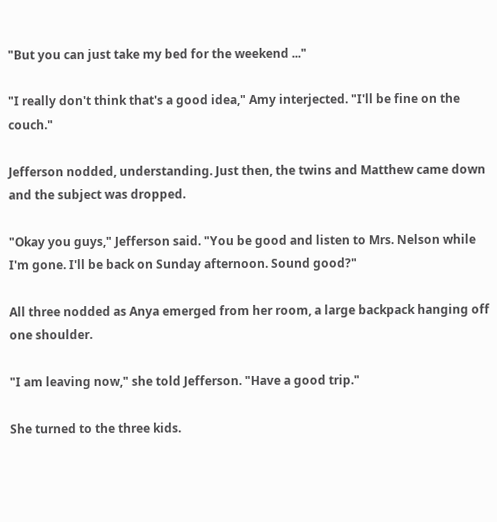"But you can just take my bed for the weekend ..."

"I really don't think that's a good idea," Amy interjected. "I'll be fine on the couch."

Jefferson nodded, understanding. Just then, the twins and Matthew came down and the subject was dropped.

"Okay you guys," Jefferson said. "You be good and listen to Mrs. Nelson while I'm gone. I'll be back on Sunday afternoon. Sound good?"

All three nodded as Anya emerged from her room, a large backpack hanging off one shoulder.

"I am leaving now," she told Jefferson. "Have a good trip."

She turned to the three kids.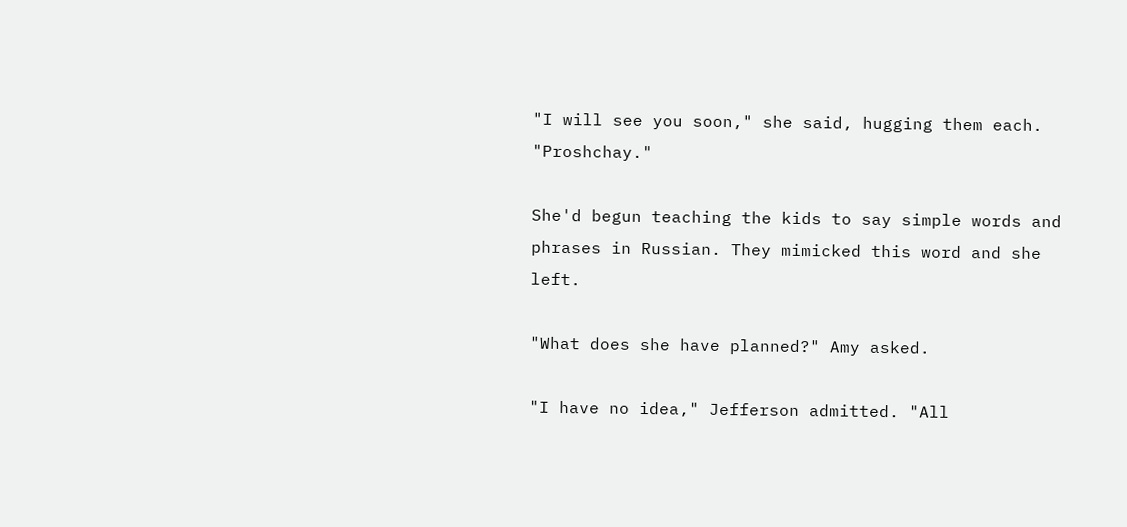"I will see you soon," she said, hugging them each. "Proshchay."

She'd begun teaching the kids to say simple words and phrases in Russian. They mimicked this word and she left.

"What does she have planned?" Amy asked.

"I have no idea," Jefferson admitted. "All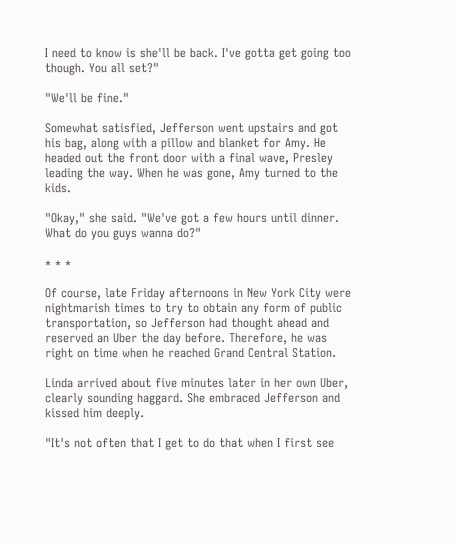I need to know is she'll be back. I've gotta get going too though. You all set?"

"We'll be fine."

Somewhat satisfied, Jefferson went upstairs and got his bag, along with a pillow and blanket for Amy. He headed out the front door with a final wave, Presley leading the way. When he was gone, Amy turned to the kids.

"Okay," she said. "We've got a few hours until dinner. What do you guys wanna do?"

* * *

Of course, late Friday afternoons in New York City were nightmarish times to try to obtain any form of public transportation, so Jefferson had thought ahead and reserved an Uber the day before. Therefore, he was right on time when he reached Grand Central Station.

Linda arrived about five minutes later in her own Uber, clearly sounding haggard. She embraced Jefferson and kissed him deeply.

"It's not often that I get to do that when I first see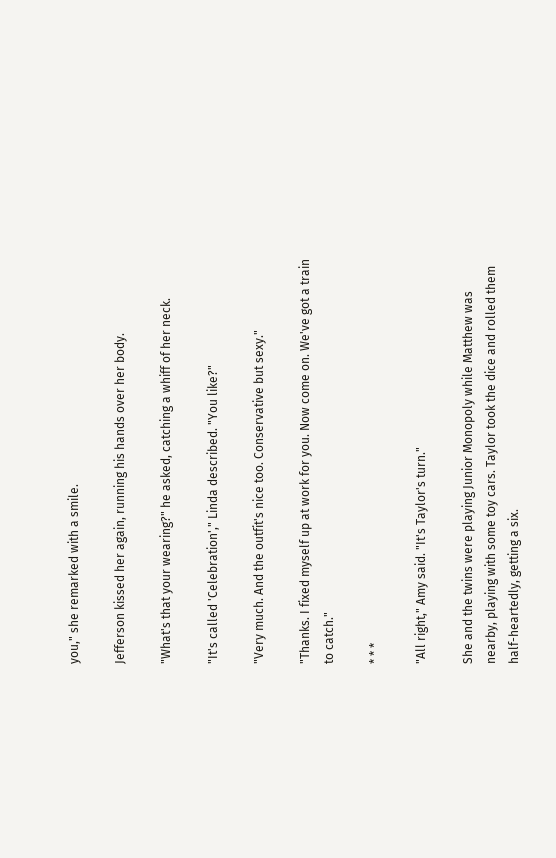you," she remarked with a smile.

Jefferson kissed her again, running his hands over her body.

"What's that your wearing?" he asked, catching a whiff of her neck.

"It's called 'Celebration'," Linda described. "You like?"

"Very much. And the outfit's nice too. Conservative but sexy."

"Thanks. I fixed myself up at work for you. Now come on. We've got a train to catch."

* * *

"All right," Amy said. "It's Taylor's turn."

She and the twins were playing Junior Monopoly while Matthew was nearby, playing with some toy cars. Taylor took the dice and rolled them half-heartedly, getting a six.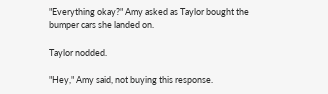"Everything okay?" Amy asked as Taylor bought the bumper cars she landed on.

Taylor nodded.

"Hey," Amy said, not buying this response.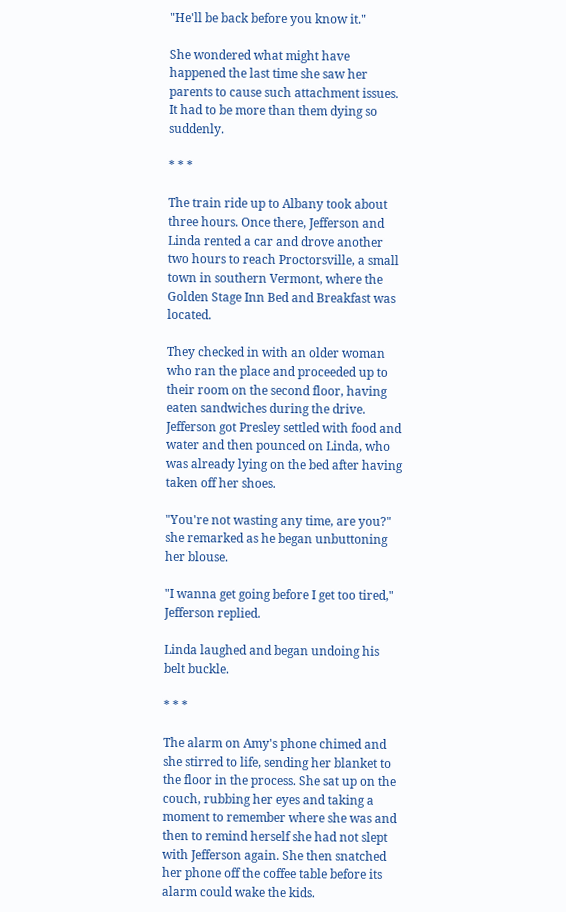"He'll be back before you know it."

She wondered what might have happened the last time she saw her parents to cause such attachment issues. It had to be more than them dying so suddenly.

* * *

The train ride up to Albany took about three hours. Once there, Jefferson and Linda rented a car and drove another two hours to reach Proctorsville, a small town in southern Vermont, where the Golden Stage Inn Bed and Breakfast was located.

They checked in with an older woman who ran the place and proceeded up to their room on the second floor, having eaten sandwiches during the drive. Jefferson got Presley settled with food and water and then pounced on Linda, who was already lying on the bed after having taken off her shoes.

"You're not wasting any time, are you?" she remarked as he began unbuttoning her blouse.

"I wanna get going before I get too tired," Jefferson replied.

Linda laughed and began undoing his belt buckle.

* * *

The alarm on Amy's phone chimed and she stirred to life, sending her blanket to the floor in the process. She sat up on the couch, rubbing her eyes and taking a moment to remember where she was and then to remind herself she had not slept with Jefferson again. She then snatched her phone off the coffee table before its alarm could wake the kids.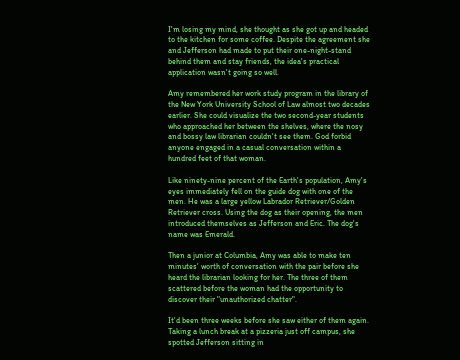I'm losing my mind, she thought as she got up and headed to the kitchen for some coffee. Despite the agreement she and Jefferson had made to put their one-night-stand behind them and stay friends, the idea's practical application wasn't going so well.

Amy remembered her work study program in the library of the New York University School of Law almost two decades earlier. She could visualize the two second-year students who approached her between the shelves, where the nosy and bossy law librarian couldn't see them. God forbid anyone engaged in a casual conversation within a hundred feet of that woman.

Like ninety-nine percent of the Earth's population, Amy's eyes immediately fell on the guide dog with one of the men. He was a large yellow Labrador Retriever/Golden Retriever cross. Using the dog as their opening, the men introduced themselves as Jefferson and Eric. The dog's name was Emerald.

Then a junior at Columbia, Amy was able to make ten minutes' worth of conversation with the pair before she heard the librarian looking for her. The three of them scattered before the woman had the opportunity to discover their "unauthorized chatter".

It'd been three weeks before she saw either of them again. Taking a lunch break at a pizzeria just off campus, she spotted Jefferson sitting in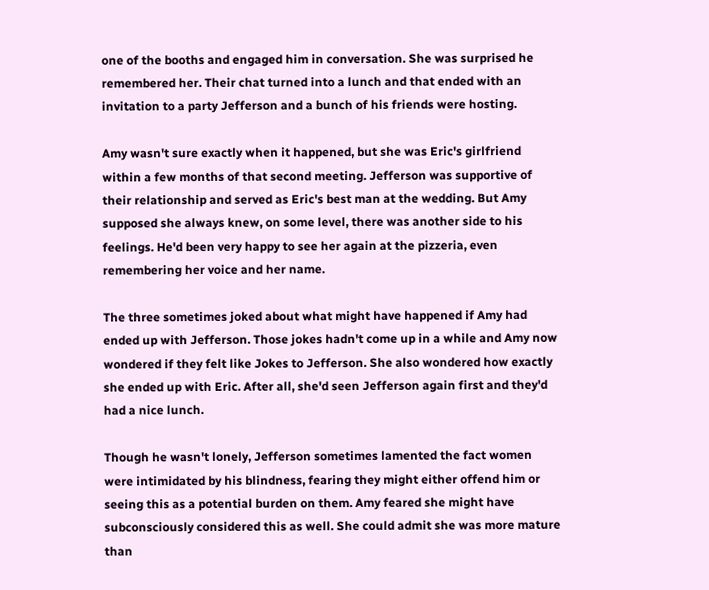one of the booths and engaged him in conversation. She was surprised he remembered her. Their chat turned into a lunch and that ended with an invitation to a party Jefferson and a bunch of his friends were hosting.

Amy wasn't sure exactly when it happened, but she was Eric's girlfriend within a few months of that second meeting. Jefferson was supportive of their relationship and served as Eric's best man at the wedding. But Amy supposed she always knew, on some level, there was another side to his feelings. He'd been very happy to see her again at the pizzeria, even remembering her voice and her name.

The three sometimes joked about what might have happened if Amy had ended up with Jefferson. Those jokes hadn't come up in a while and Amy now wondered if they felt like Jokes to Jefferson. She also wondered how exactly she ended up with Eric. After all, she'd seen Jefferson again first and they'd had a nice lunch.

Though he wasn't lonely, Jefferson sometimes lamented the fact women were intimidated by his blindness, fearing they might either offend him or seeing this as a potential burden on them. Amy feared she might have subconsciously considered this as well. She could admit she was more mature than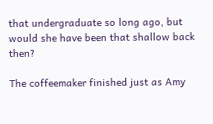that undergraduate so long ago, but would she have been that shallow back then?

The coffeemaker finished just as Amy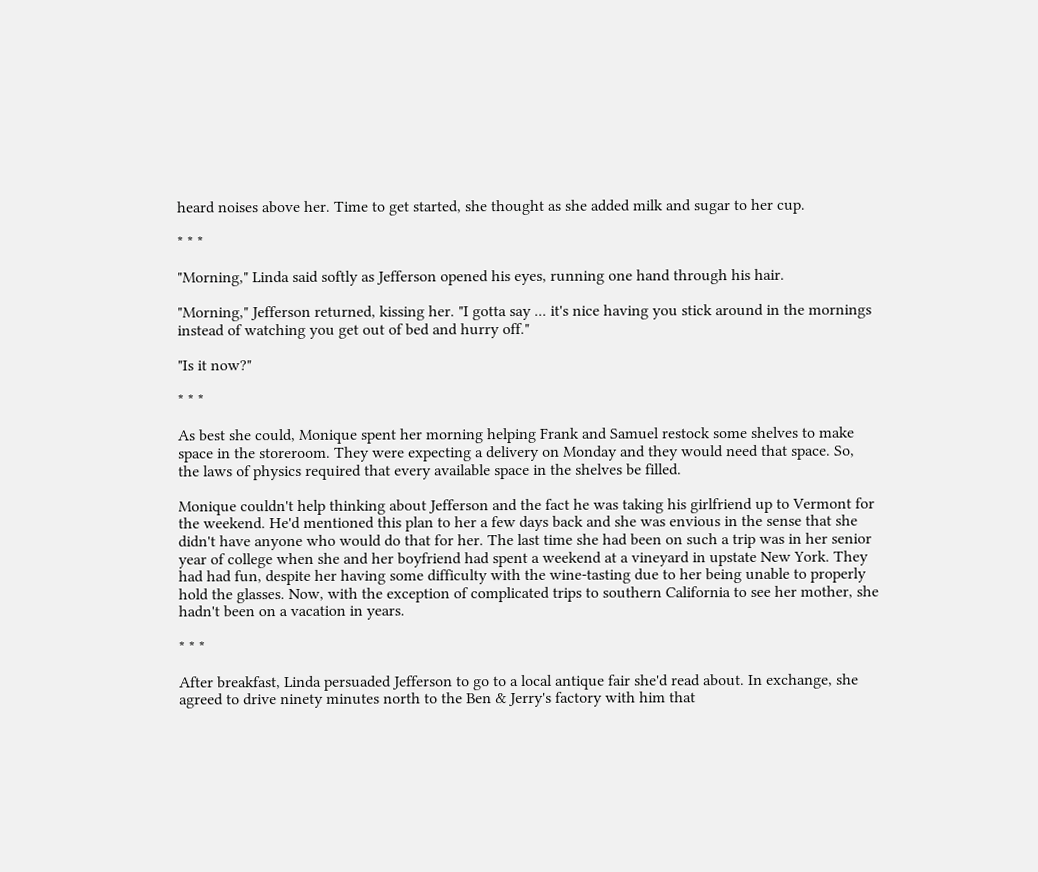heard noises above her. Time to get started, she thought as she added milk and sugar to her cup.

* * *

"Morning," Linda said softly as Jefferson opened his eyes, running one hand through his hair.

"Morning," Jefferson returned, kissing her. "I gotta say ... it's nice having you stick around in the mornings instead of watching you get out of bed and hurry off."

"Is it now?"

* * *

As best she could, Monique spent her morning helping Frank and Samuel restock some shelves to make space in the storeroom. They were expecting a delivery on Monday and they would need that space. So, the laws of physics required that every available space in the shelves be filled.

Monique couldn't help thinking about Jefferson and the fact he was taking his girlfriend up to Vermont for the weekend. He'd mentioned this plan to her a few days back and she was envious in the sense that she didn't have anyone who would do that for her. The last time she had been on such a trip was in her senior year of college when she and her boyfriend had spent a weekend at a vineyard in upstate New York. They had had fun, despite her having some difficulty with the wine-tasting due to her being unable to properly hold the glasses. Now, with the exception of complicated trips to southern California to see her mother, she hadn't been on a vacation in years.

* * *

After breakfast, Linda persuaded Jefferson to go to a local antique fair she'd read about. In exchange, she agreed to drive ninety minutes north to the Ben & Jerry's factory with him that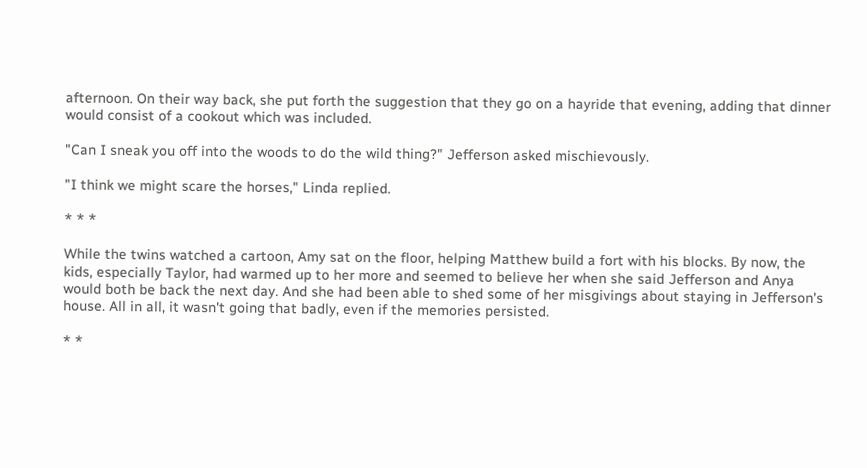afternoon. On their way back, she put forth the suggestion that they go on a hayride that evening, adding that dinner would consist of a cookout which was included.

"Can I sneak you off into the woods to do the wild thing?" Jefferson asked mischievously.

"I think we might scare the horses," Linda replied.

* * *

While the twins watched a cartoon, Amy sat on the floor, helping Matthew build a fort with his blocks. By now, the kids, especially Taylor, had warmed up to her more and seemed to believe her when she said Jefferson and Anya would both be back the next day. And she had been able to shed some of her misgivings about staying in Jefferson's house. All in all, it wasn't going that badly, even if the memories persisted.

* *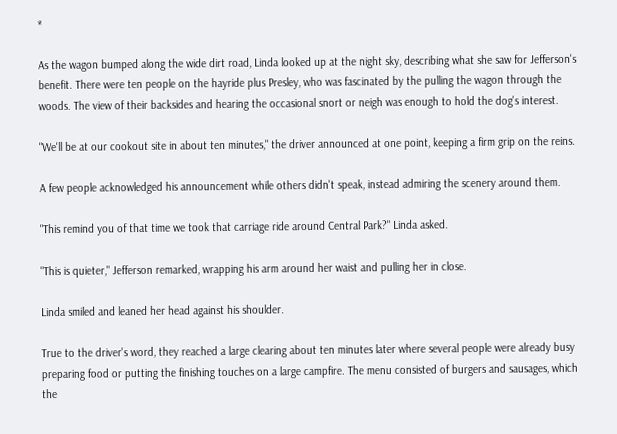*

As the wagon bumped along the wide dirt road, Linda looked up at the night sky, describing what she saw for Jefferson's benefit. There were ten people on the hayride plus Presley, who was fascinated by the pulling the wagon through the woods. The view of their backsides and hearing the occasional snort or neigh was enough to hold the dog's interest.

"We'll be at our cookout site in about ten minutes," the driver announced at one point, keeping a firm grip on the reins.

A few people acknowledged his announcement while others didn't speak, instead admiring the scenery around them.

"This remind you of that time we took that carriage ride around Central Park?" Linda asked.

"This is quieter," Jefferson remarked, wrapping his arm around her waist and pulling her in close.

Linda smiled and leaned her head against his shoulder.

True to the driver's word, they reached a large clearing about ten minutes later where several people were already busy preparing food or putting the finishing touches on a large campfire. The menu consisted of burgers and sausages, which the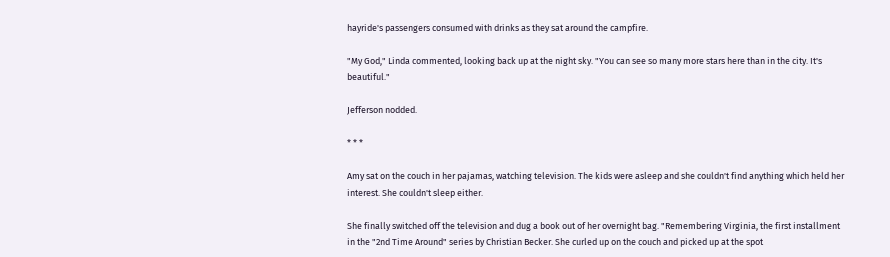hayride's passengers consumed with drinks as they sat around the campfire.

"My God," Linda commented, looking back up at the night sky. "You can see so many more stars here than in the city. It's beautiful."

Jefferson nodded.

* * *

Amy sat on the couch in her pajamas, watching television. The kids were asleep and she couldn't find anything which held her interest. She couldn't sleep either.

She finally switched off the television and dug a book out of her overnight bag. "Remembering Virginia, the first installment in the "2nd Time Around" series by Christian Becker. She curled up on the couch and picked up at the spot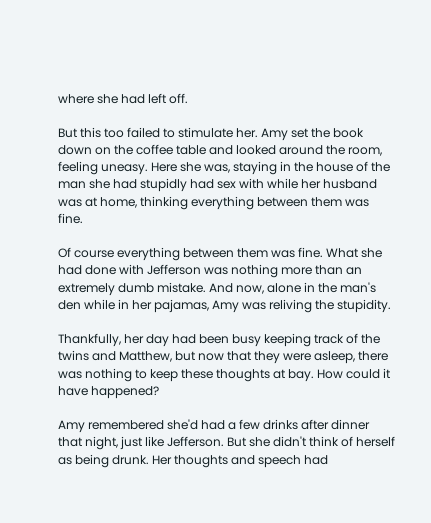where she had left off.

But this too failed to stimulate her. Amy set the book down on the coffee table and looked around the room, feeling uneasy. Here she was, staying in the house of the man she had stupidly had sex with while her husband was at home, thinking everything between them was fine.

Of course everything between them was fine. What she had done with Jefferson was nothing more than an extremely dumb mistake. And now, alone in the man's den while in her pajamas, Amy was reliving the stupidity.

Thankfully, her day had been busy keeping track of the twins and Matthew, but now that they were asleep, there was nothing to keep these thoughts at bay. How could it have happened?

Amy remembered she'd had a few drinks after dinner that night, just like Jefferson. But she didn't think of herself as being drunk. Her thoughts and speech had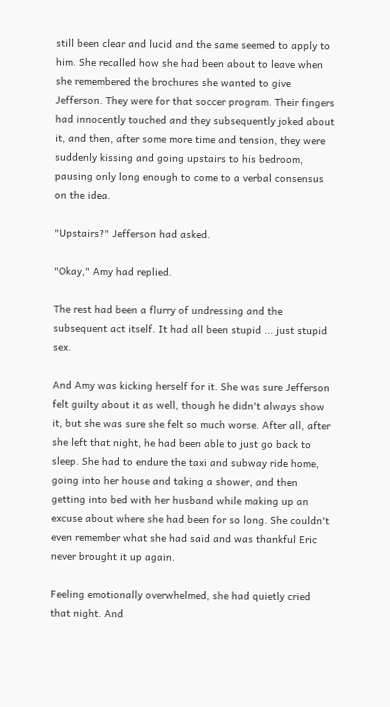still been clear and lucid and the same seemed to apply to him. She recalled how she had been about to leave when she remembered the brochures she wanted to give Jefferson. They were for that soccer program. Their fingers had innocently touched and they subsequently joked about it, and then, after some more time and tension, they were suddenly kissing and going upstairs to his bedroom, pausing only long enough to come to a verbal consensus on the idea.

"Upstairs?" Jefferson had asked.

"Okay," Amy had replied.

The rest had been a flurry of undressing and the subsequent act itself. It had all been stupid ... just stupid sex.

And Amy was kicking herself for it. She was sure Jefferson felt guilty about it as well, though he didn't always show it, but she was sure she felt so much worse. After all, after she left that night, he had been able to just go back to sleep. She had to endure the taxi and subway ride home, going into her house and taking a shower, and then getting into bed with her husband while making up an excuse about where she had been for so long. She couldn't even remember what she had said and was thankful Eric never brought it up again.

Feeling emotionally overwhelmed, she had quietly cried that night. And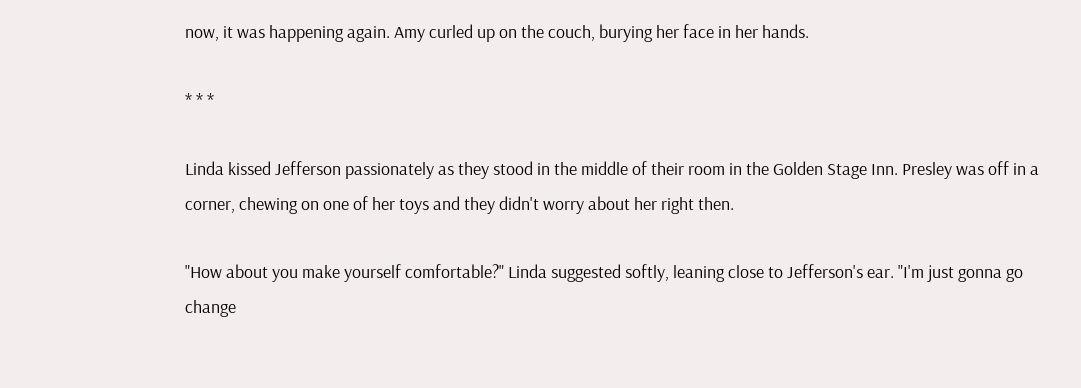now, it was happening again. Amy curled up on the couch, burying her face in her hands.

* * *

Linda kissed Jefferson passionately as they stood in the middle of their room in the Golden Stage Inn. Presley was off in a corner, chewing on one of her toys and they didn't worry about her right then.

"How about you make yourself comfortable?" Linda suggested softly, leaning close to Jefferson's ear. "I'm just gonna go change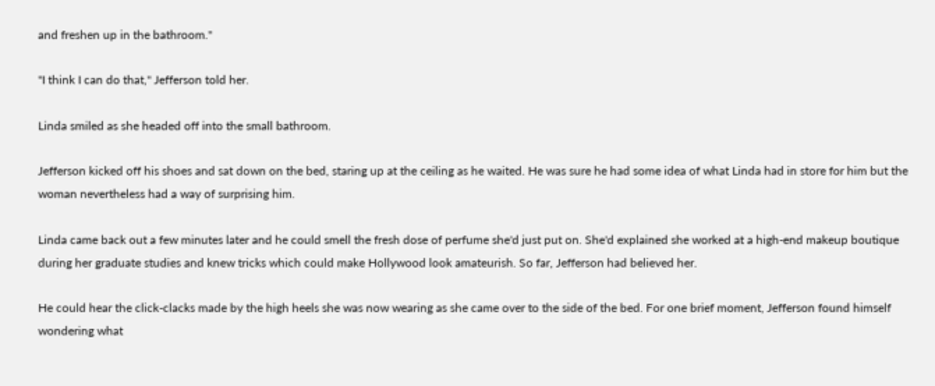and freshen up in the bathroom."

"I think I can do that," Jefferson told her.

Linda smiled as she headed off into the small bathroom.

Jefferson kicked off his shoes and sat down on the bed, staring up at the ceiling as he waited. He was sure he had some idea of what Linda had in store for him but the woman nevertheless had a way of surprising him.

Linda came back out a few minutes later and he could smell the fresh dose of perfume she'd just put on. She'd explained she worked at a high-end makeup boutique during her graduate studies and knew tricks which could make Hollywood look amateurish. So far, Jefferson had believed her.

He could hear the click-clacks made by the high heels she was now wearing as she came over to the side of the bed. For one brief moment, Jefferson found himself wondering what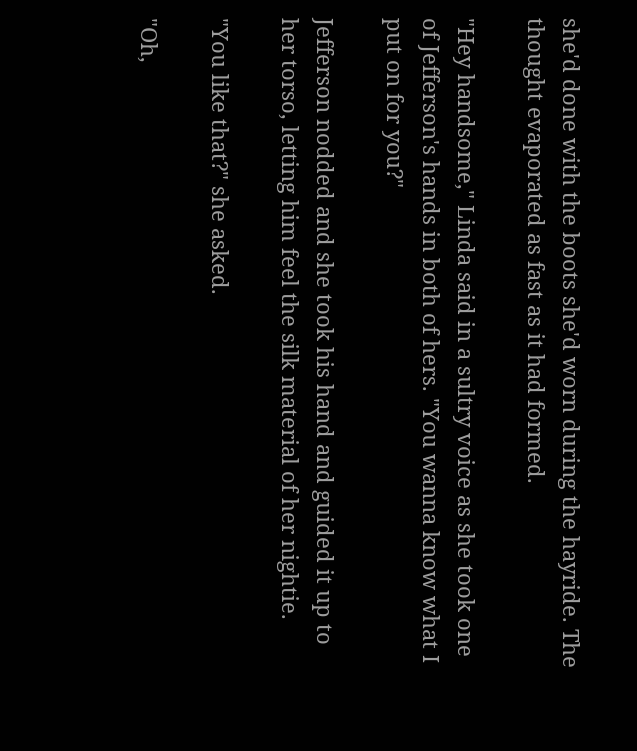she'd done with the boots she'd worn during the hayride. The thought evaporated as fast as it had formed.

"Hey handsome," Linda said in a sultry voice as she took one of Jefferson's hands in both of hers. "You wanna know what I put on for you?"

Jefferson nodded and she took his hand and guided it up to her torso, letting him feel the silk material of her nightie.

"You like that?" she asked.

"Oh,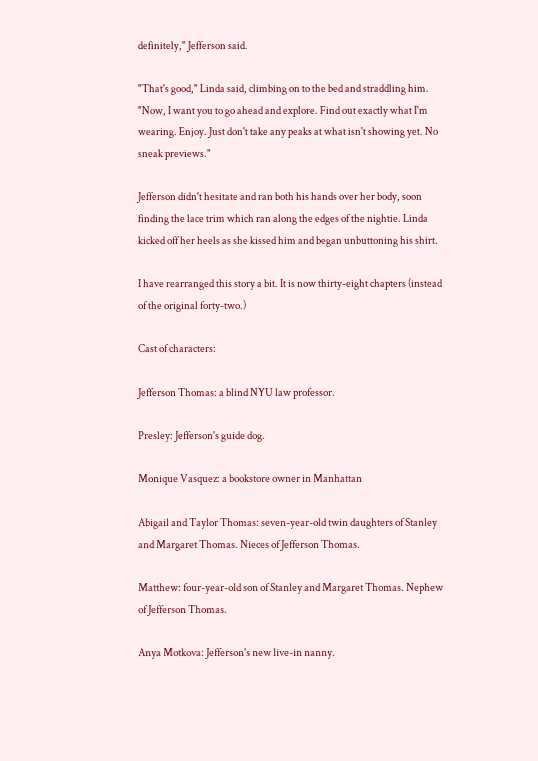definitely," Jefferson said.

"That's good," Linda said, climbing on to the bed and straddling him. "Now, I want you to go ahead and explore. Find out exactly what I'm wearing. Enjoy. Just don't take any peaks at what isn't showing yet. No sneak previews."

Jefferson didn't hesitate and ran both his hands over her body, soon finding the lace trim which ran along the edges of the nightie. Linda kicked off her heels as she kissed him and began unbuttoning his shirt.

I have rearranged this story a bit. It is now thirty-eight chapters (instead of the original forty-two.)

Cast of characters:

Jefferson Thomas: a blind NYU law professor.

Presley: Jefferson's guide dog.

Monique Vasquez: a bookstore owner in Manhattan

Abigail and Taylor Thomas: seven-year-old twin daughters of Stanley and Margaret Thomas. Nieces of Jefferson Thomas.

Matthew: four-year-old son of Stanley and Margaret Thomas. Nephew of Jefferson Thomas.

Anya Motkova: Jefferson's new live-in nanny.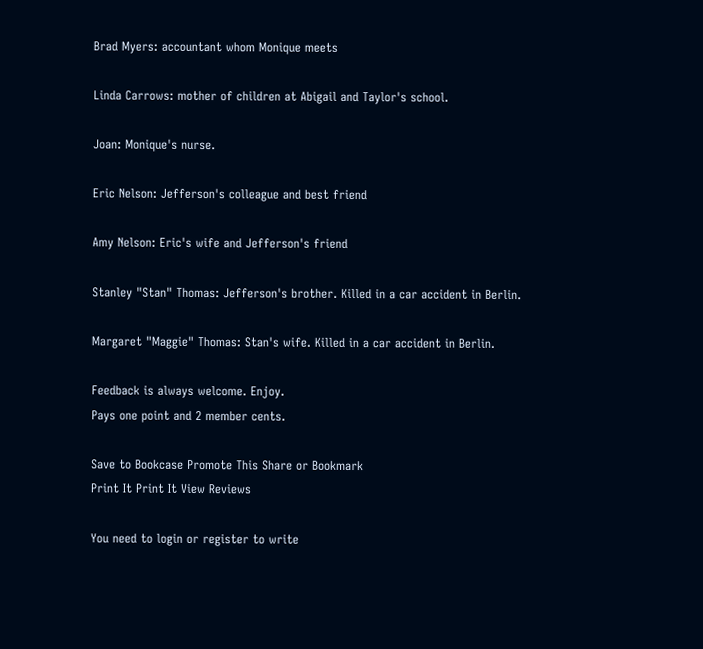Brad Myers: accountant whom Monique meets

Linda Carrows: mother of children at Abigail and Taylor's school.

Joan: Monique's nurse.

Eric Nelson: Jefferson's colleague and best friend

Amy Nelson: Eric's wife and Jefferson's friend

Stanley "Stan" Thomas: Jefferson's brother. Killed in a car accident in Berlin.

Margaret "Maggie" Thomas: Stan's wife. Killed in a car accident in Berlin.

Feedback is always welcome. Enjoy.
Pays one point and 2 member cents.

Save to Bookcase Promote This Share or Bookmark
Print It Print It View Reviews

You need to login or register to write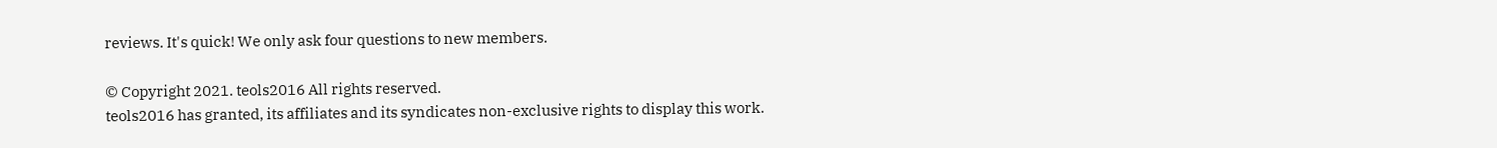reviews. It's quick! We only ask four questions to new members.

© Copyright 2021. teols2016 All rights reserved.
teols2016 has granted, its affiliates and its syndicates non-exclusive rights to display this work.